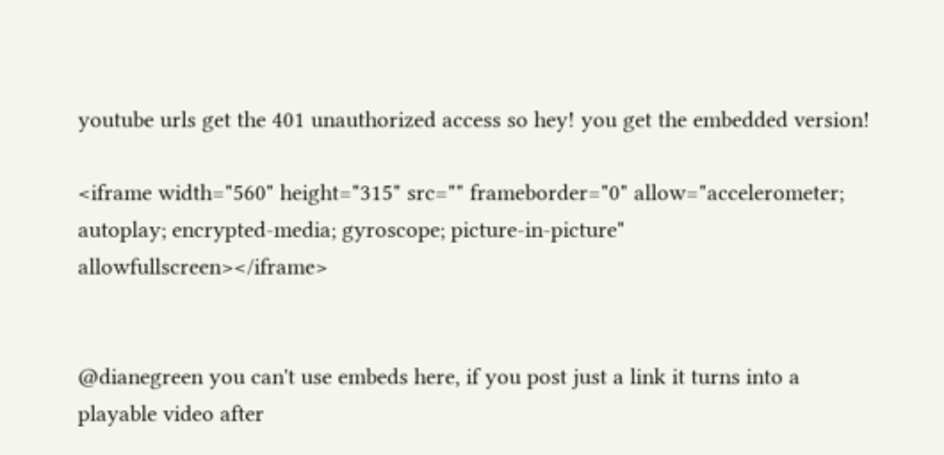youtube urls get the 401 unauthorized access so hey! you get the embedded version!

<iframe width="560" height="315" src="" frameborder="0" allow="accelerometer; autoplay; encrypted-media; gyroscope; picture-in-picture" allowfullscreen></iframe>


@dianegreen you can't use embeds here, if you post just a link it turns into a playable video after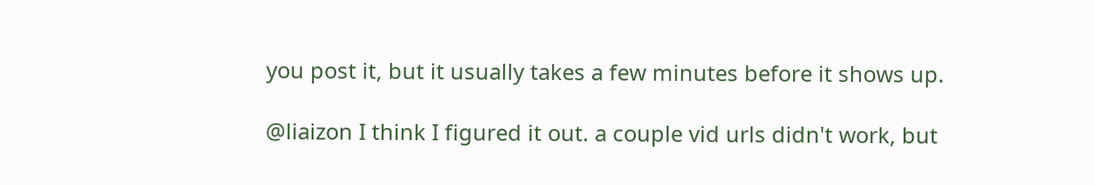you post it, but it usually takes a few minutes before it shows up.

@liaizon I think I figured it out. a couple vid urls didn't work, but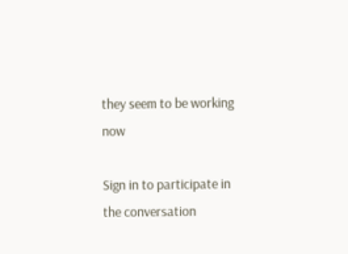they seem to be working now

Sign in to participate in the conversation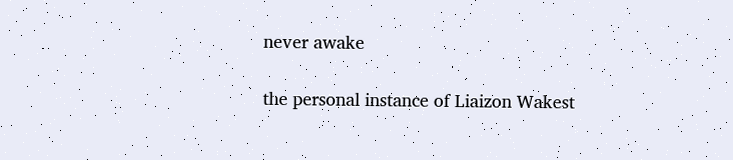never awake

the personal instance of Liaizon Wakest